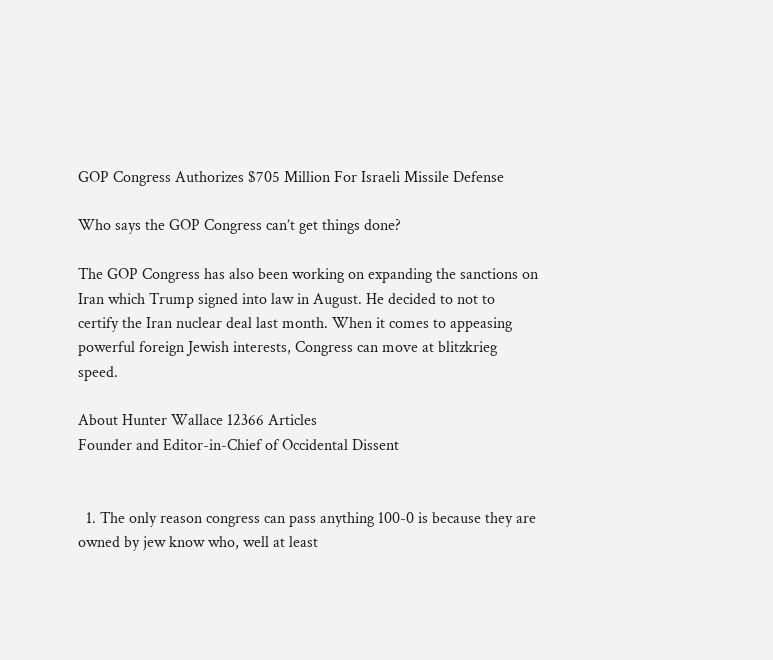GOP Congress Authorizes $705 Million For Israeli Missile Defense

Who says the GOP Congress can’t get things done?

The GOP Congress has also been working on expanding the sanctions on Iran which Trump signed into law in August. He decided to not to certify the Iran nuclear deal last month. When it comes to appeasing powerful foreign Jewish interests, Congress can move at blitzkrieg speed.

About Hunter Wallace 12366 Articles
Founder and Editor-in-Chief of Occidental Dissent


  1. The only reason congress can pass anything 100-0 is because they are owned by jew know who, well at least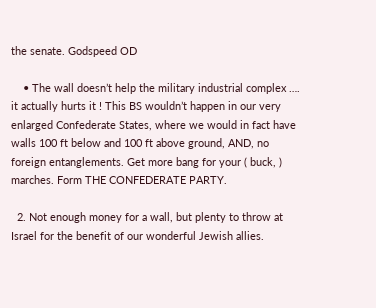the senate. Godspeed OD

    • The wall doesn’t help the military industrial complex …. it actually hurts it ! This BS wouldn’t happen in our very enlarged Confederate States, where we would in fact have walls 100 ft below and 100 ft above ground, AND, no foreign entanglements. Get more bang for your ( buck, ) marches. Form THE CONFEDERATE PARTY.

  2. Not enough money for a wall, but plenty to throw at Israel for the benefit of our wonderful Jewish allies.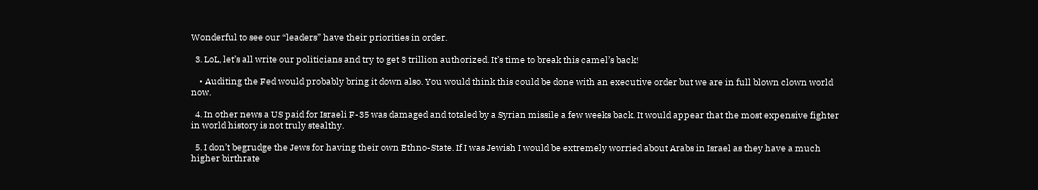Wonderful to see our “leaders” have their priorities in order.

  3. LoL, let’s all write our politicians and try to get 3 trillion authorized. It’s time to break this camel’s back!

    • Auditing the Fed would probably bring it down also. You would think this could be done with an executive order but we are in full blown clown world now.

  4. In other news a US paid for Israeli F-35 was damaged and totaled by a Syrian missile a few weeks back. It would appear that the most expensive fighter in world history is not truly stealthy.

  5. I don’t begrudge the Jews for having their own Ethno-State. If I was Jewish I would be extremely worried about Arabs in Israel as they have a much higher birthrate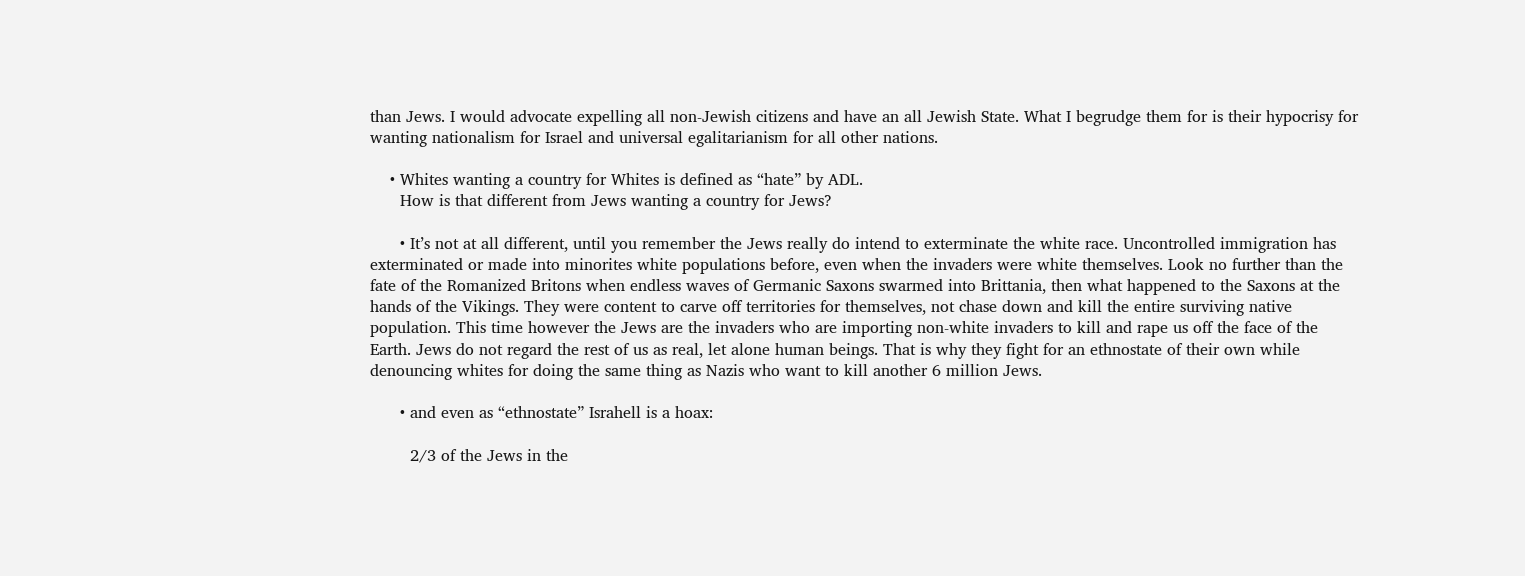than Jews. I would advocate expelling all non-Jewish citizens and have an all Jewish State. What I begrudge them for is their hypocrisy for wanting nationalism for Israel and universal egalitarianism for all other nations.

    • Whites wanting a country for Whites is defined as “hate” by ADL.
      How is that different from Jews wanting a country for Jews?

      • It’s not at all different, until you remember the Jews really do intend to exterminate the white race. Uncontrolled immigration has exterminated or made into minorites white populations before, even when the invaders were white themselves. Look no further than the fate of the Romanized Britons when endless waves of Germanic Saxons swarmed into Brittania, then what happened to the Saxons at the hands of the Vikings. They were content to carve off territories for themselves, not chase down and kill the entire surviving native population. This time however the Jews are the invaders who are importing non-white invaders to kill and rape us off the face of the Earth. Jews do not regard the rest of us as real, let alone human beings. That is why they fight for an ethnostate of their own while denouncing whites for doing the same thing as Nazis who want to kill another 6 million Jews.

      • and even as “ethnostate” Israhell is a hoax:

        2/3 of the Jews in the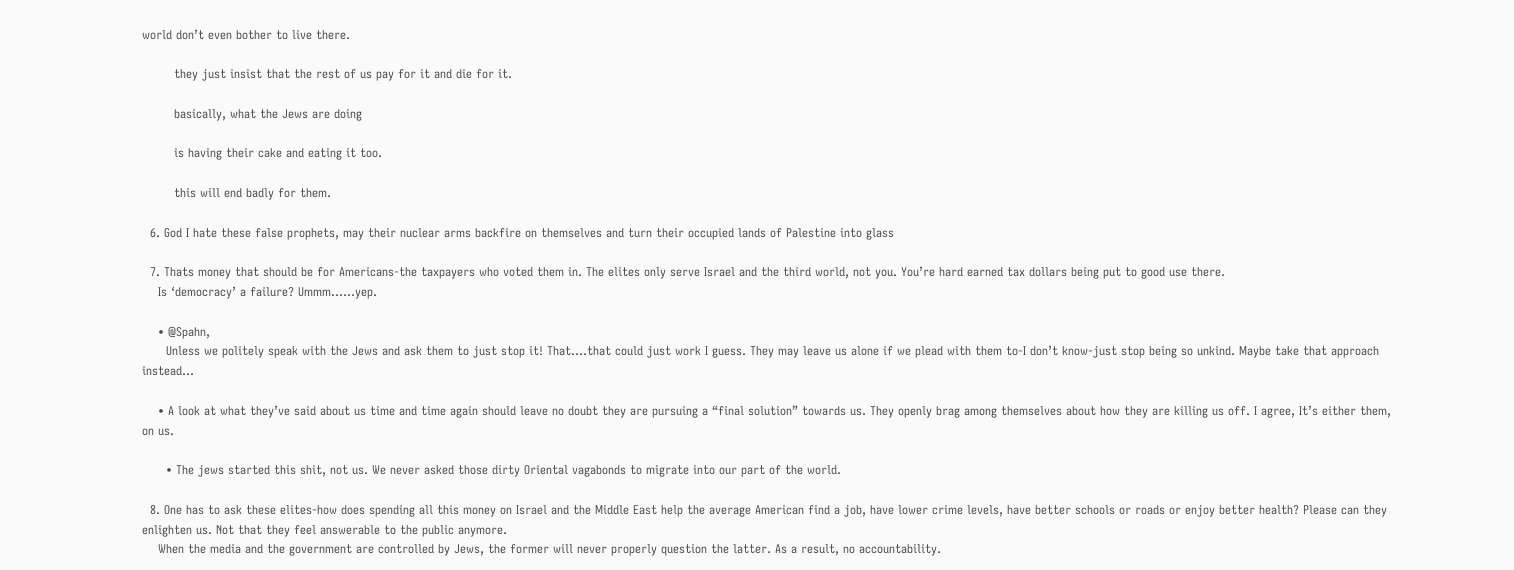world don’t even bother to live there.

        they just insist that the rest of us pay for it and die for it.

        basically, what the Jews are doing

        is having their cake and eating it too.

        this will end badly for them.

  6. God I hate these false prophets, may their nuclear arms backfire on themselves and turn their occupied lands of Palestine into glass

  7. Thats money that should be for Americans-the taxpayers who voted them in. The elites only serve Israel and the third world, not you. You’re hard earned tax dollars being put to good use there.
    Is ‘democracy’ a failure? Ummm……yep.

    • @Spahn,
      Unless we politely speak with the Jews and ask them to just stop it! That….that could just work I guess. They may leave us alone if we plead with them to-I don’t know-just stop being so unkind. Maybe take that approach instead…

    • A look at what they’ve said about us time and time again should leave no doubt they are pursuing a “final solution” towards us. They openly brag among themselves about how they are killing us off. I agree, It’s either them, on us.

      • The jews started this shit, not us. We never asked those dirty Oriental vagabonds to migrate into our part of the world.

  8. One has to ask these elites-how does spending all this money on Israel and the Middle East help the average American find a job, have lower crime levels, have better schools or roads or enjoy better health? Please can they enlighten us. Not that they feel answerable to the public anymore.
    When the media and the government are controlled by Jews, the former will never properly question the latter. As a result, no accountability.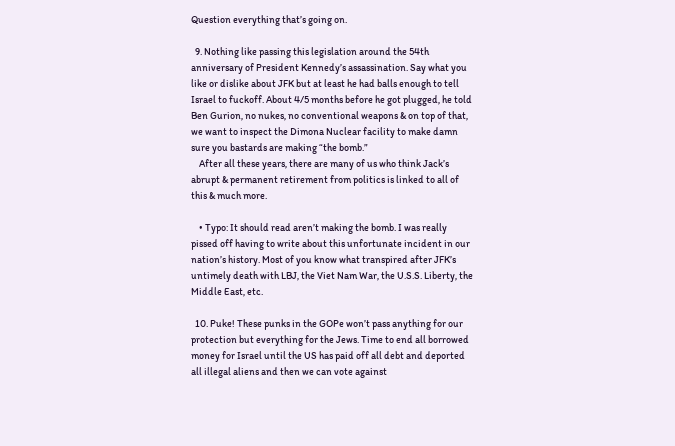Question everything that’s going on.

  9. Nothing like passing this legislation around the 54th anniversary of President Kennedy’s assassination. Say what you like or dislike about JFK but at least he had balls enough to tell Israel to fuckoff. About 4/5 months before he got plugged, he told Ben Gurion, no nukes, no conventional weapons & on top of that, we want to inspect the Dimona Nuclear facility to make damn sure you bastards are making “the bomb.”
    After all these years, there are many of us who think Jack’s abrupt & permanent retirement from politics is linked to all of this & much more.

    • Typo: It should read aren’t making the bomb. I was really pissed off having to write about this unfortunate incident in our nation’s history. Most of you know what transpired after JFK’s untimely death with LBJ, the Viet Nam War, the U.S.S. Liberty, the Middle East, etc.

  10. Puke! These punks in the GOPe won’t pass anything for our protection but everything for the Jews. Time to end all borrowed money for Israel until the US has paid off all debt and deported all illegal aliens and then we can vote against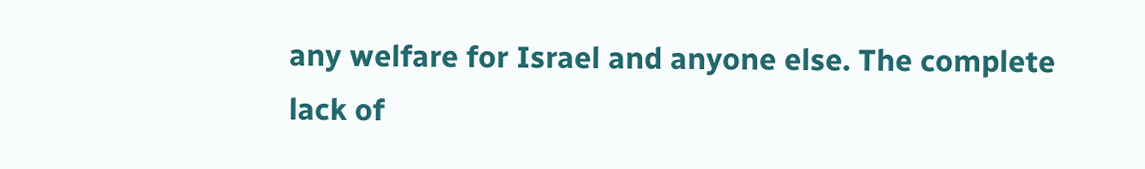any welfare for Israel and anyone else. The complete lack of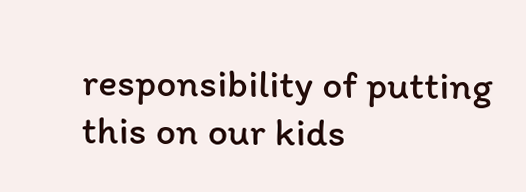responsibility of putting this on our kids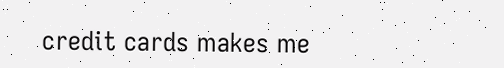credit cards makes me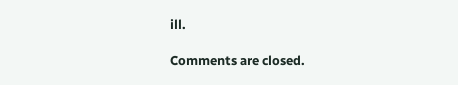ill.

Comments are closed.